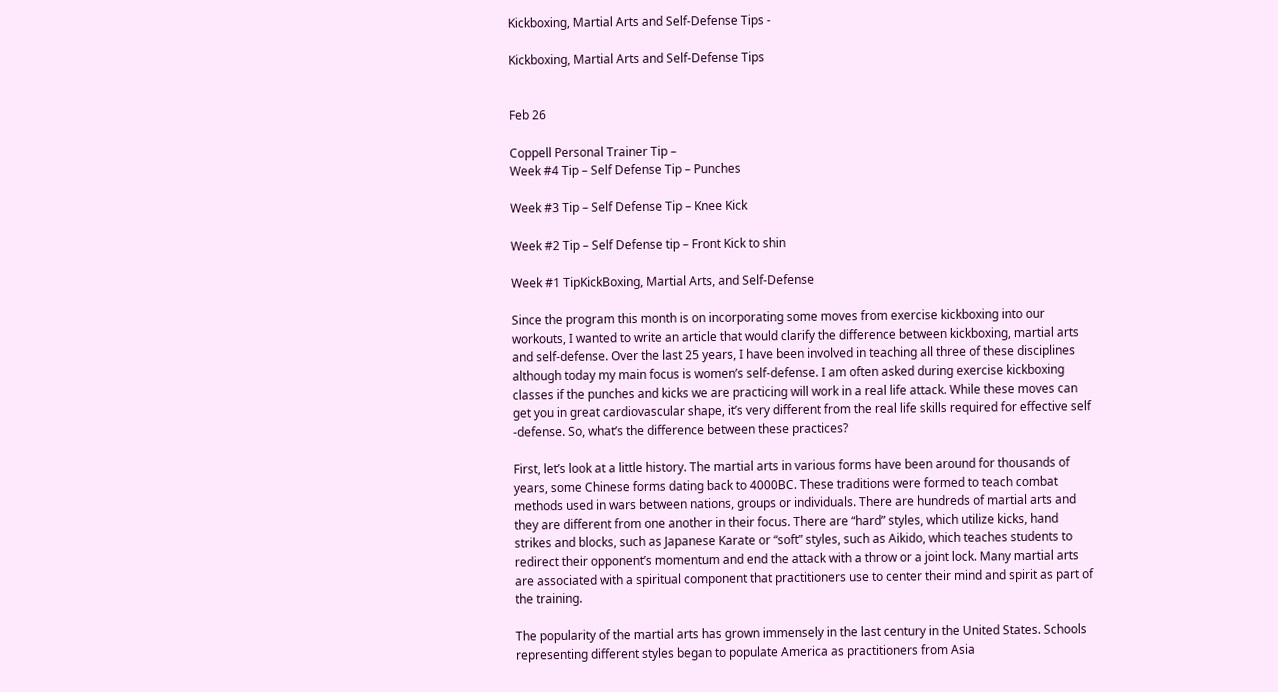Kickboxing, Martial Arts and Self-Defense Tips -

Kickboxing, Martial Arts and Self-Defense Tips


Feb 26

Coppell Personal Trainer Tip –
Week #4 Tip – Self Defense Tip – Punches

Week #3 Tip – Self Defense Tip – Knee Kick

Week #2 Tip – Self Defense tip – Front Kick to shin

Week #1 TipKickBoxing, Martial Arts, and Self-Defense

Since the program this month is on incorporating some moves from exercise kickboxing into our workouts, I wanted to write an article that would clarify the difference between kickboxing, martial arts and self-defense. Over the last 25 years, I have been involved in teaching all three of these disciplines although today my main focus is women’s self-defense. I am often asked during exercise kickboxing classes if the punches and kicks we are practicing will work in a real life attack. While these moves can get you in great cardiovascular shape, it’s very different from the real life skills required for effective self -defense. So, what’s the difference between these practices?

First, let’s look at a little history. The martial arts in various forms have been around for thousands of years, some Chinese forms dating back to 4000BC. These traditions were formed to teach combat methods used in wars between nations, groups or individuals. There are hundreds of martial arts and they are different from one another in their focus. There are “hard” styles, which utilize kicks, hand strikes and blocks, such as Japanese Karate or “soft” styles, such as Aikido, which teaches students to redirect their opponent’s momentum and end the attack with a throw or a joint lock. Many martial arts are associated with a spiritual component that practitioners use to center their mind and spirit as part of the training.

The popularity of the martial arts has grown immensely in the last century in the United States. Schools representing different styles began to populate America as practitioners from Asia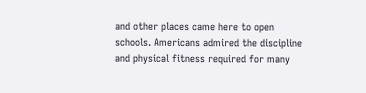and other places came here to open schools. Americans admired the discipline and physical fitness required for many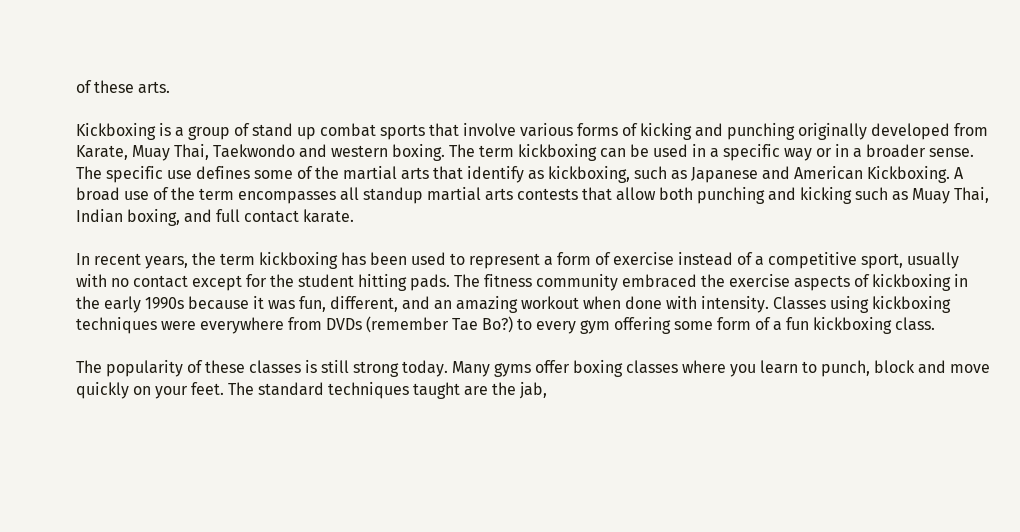of these arts.

Kickboxing is a group of stand up combat sports that involve various forms of kicking and punching originally developed from Karate, Muay Thai, Taekwondo and western boxing. The term kickboxing can be used in a specific way or in a broader sense. The specific use defines some of the martial arts that identify as kickboxing, such as Japanese and American Kickboxing. A broad use of the term encompasses all standup martial arts contests that allow both punching and kicking such as Muay Thai, Indian boxing, and full contact karate.

In recent years, the term kickboxing has been used to represent a form of exercise instead of a competitive sport, usually with no contact except for the student hitting pads. The fitness community embraced the exercise aspects of kickboxing in the early 1990s because it was fun, different, and an amazing workout when done with intensity. Classes using kickboxing techniques were everywhere from DVDs (remember Tae Bo?) to every gym offering some form of a fun kickboxing class.

The popularity of these classes is still strong today. Many gyms offer boxing classes where you learn to punch, block and move quickly on your feet. The standard techniques taught are the jab,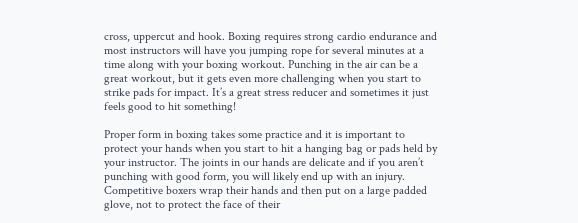cross, uppercut and hook. Boxing requires strong cardio endurance and most instructors will have you jumping rope for several minutes at a time along with your boxing workout. Punching in the air can be a great workout, but it gets even more challenging when you start to strike pads for impact. It’s a great stress reducer and sometimes it just feels good to hit something!

Proper form in boxing takes some practice and it is important to protect your hands when you start to hit a hanging bag or pads held by your instructor. The joints in our hands are delicate and if you aren’t punching with good form, you will likely end up with an injury. Competitive boxers wrap their hands and then put on a large padded glove, not to protect the face of their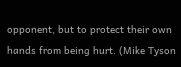opponent, but to protect their own hands from being hurt. (Mike Tyson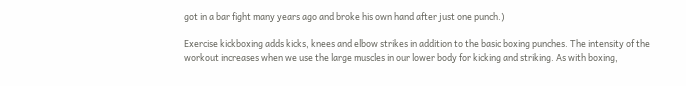got in a bar fight many years ago and broke his own hand after just one punch.)

Exercise kickboxing adds kicks, knees and elbow strikes in addition to the basic boxing punches. The intensity of the workout increases when we use the large muscles in our lower body for kicking and striking. As with boxing,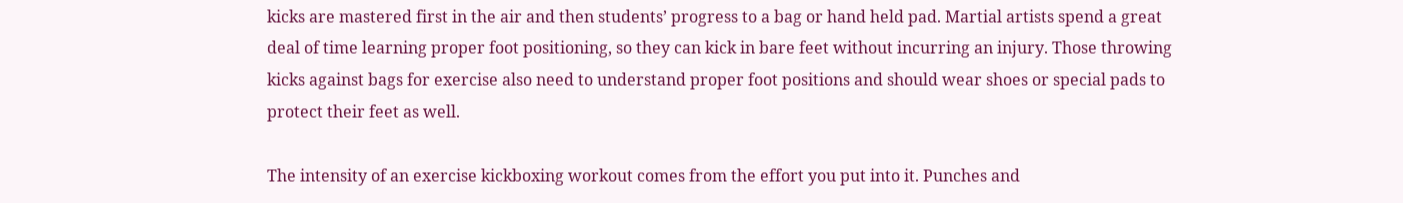kicks are mastered first in the air and then students’ progress to a bag or hand held pad. Martial artists spend a great deal of time learning proper foot positioning, so they can kick in bare feet without incurring an injury. Those throwing kicks against bags for exercise also need to understand proper foot positions and should wear shoes or special pads to protect their feet as well.

The intensity of an exercise kickboxing workout comes from the effort you put into it. Punches and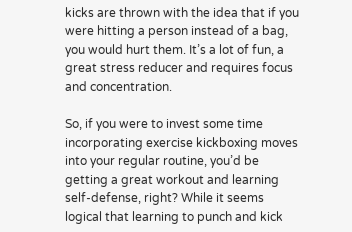kicks are thrown with the idea that if you were hitting a person instead of a bag, you would hurt them. It’s a lot of fun, a great stress reducer and requires focus and concentration.

So, if you were to invest some time incorporating exercise kickboxing moves into your regular routine, you’d be getting a great workout and learning self-defense, right? While it seems logical that learning to punch and kick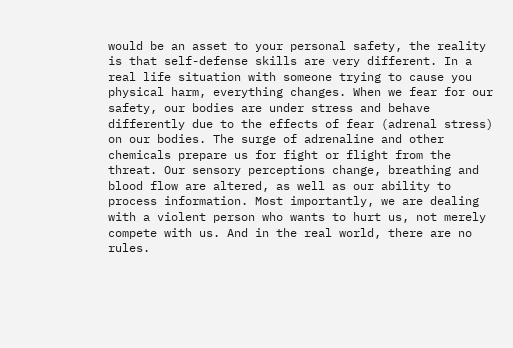would be an asset to your personal safety, the reality is that self-defense skills are very different. In a real life situation with someone trying to cause you physical harm, everything changes. When we fear for our safety, our bodies are under stress and behave differently due to the effects of fear (adrenal stress) on our bodies. The surge of adrenaline and other chemicals prepare us for fight or flight from the threat. Our sensory perceptions change, breathing and blood flow are altered, as well as our ability to process information. Most importantly, we are dealing with a violent person who wants to hurt us, not merely compete with us. And in the real world, there are no rules.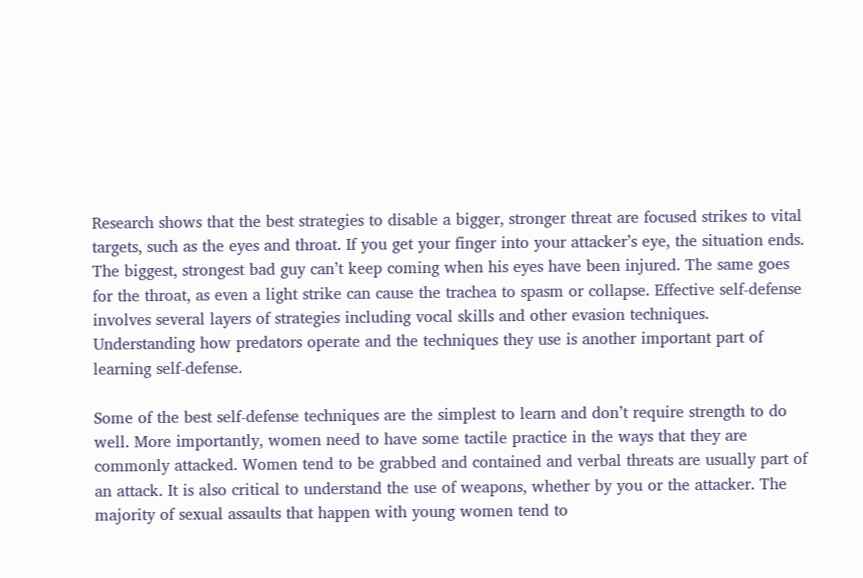Research shows that the best strategies to disable a bigger, stronger threat are focused strikes to vital targets, such as the eyes and throat. If you get your finger into your attacker’s eye, the situation ends. The biggest, strongest bad guy can’t keep coming when his eyes have been injured. The same goes for the throat, as even a light strike can cause the trachea to spasm or collapse. Effective self-defense involves several layers of strategies including vocal skills and other evasion techniques. Understanding how predators operate and the techniques they use is another important part of learning self-defense.

Some of the best self-defense techniques are the simplest to learn and don’t require strength to do well. More importantly, women need to have some tactile practice in the ways that they are commonly attacked. Women tend to be grabbed and contained and verbal threats are usually part of an attack. It is also critical to understand the use of weapons, whether by you or the attacker. The majority of sexual assaults that happen with young women tend to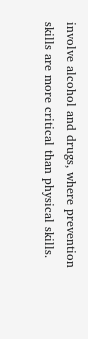involve alcohol and drugs, where prevention skills are more critical than physical skills.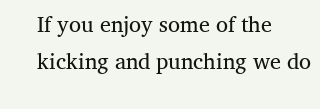If you enjoy some of the kicking and punching we do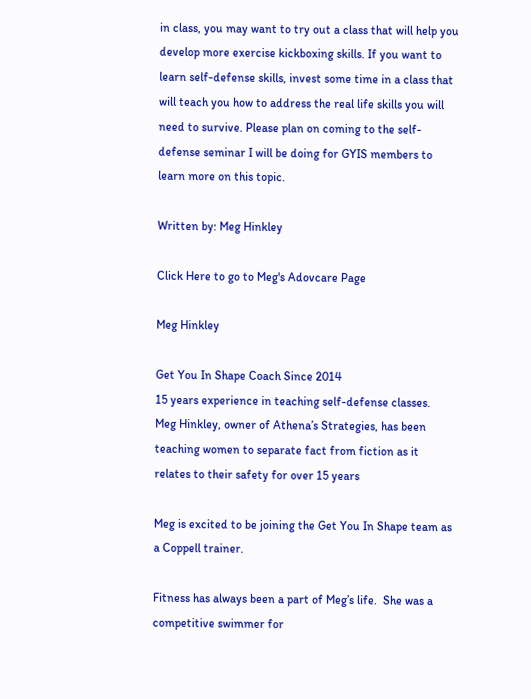in class, you may want to try out a class that will help you develop more exercise kickboxing skills. If you want to learn self-defense skills, invest some time in a class that will teach you how to address the real life skills you will need to survive. Please plan on coming to the self-defense seminar I will be doing for GYIS members to learn more on this topic.

Written by: Meg Hinkley

Click Here to go to Meg's Adovcare Page

Meg Hinkley

Get You In Shape Coach Since 2014
15 years experience in teaching self-defense classes.
Meg Hinkley, owner of Athena’s Strategies, has been teaching women to separate fact from fiction as it relates to their safety for over 15 years

Meg is excited to be joining the Get You In Shape team as a Coppell trainer.

Fitness has always been a part of Meg’s life.  She was a competitive swimmer for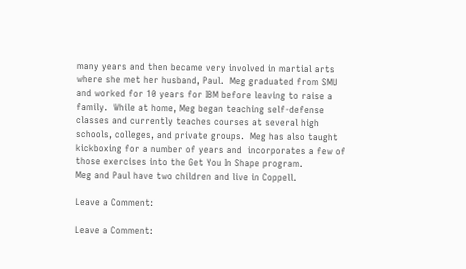many years and then became very involved in martial arts where she met her husband, Paul.  Meg graduated from SMU and worked for 10 years for IBM before leaving to raise a family.  While at home, Meg began teaching self-defense classes and currently teaches courses at several high schools, colleges, and private groups.  Meg has also taught kickboxing for a number of years and  incorporates a few of those exercises into the Get You In Shape program.
Meg and Paul have two children and live in Coppell.

Leave a Comment:

Leave a Comment: